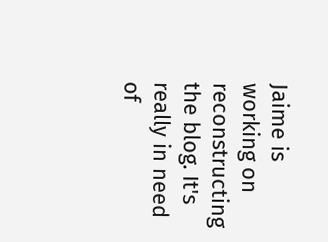Jaime is working on reconstructing the blog. It's really in need of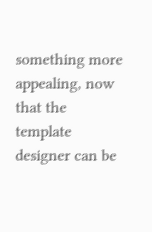something more appealing, now that the template designer can be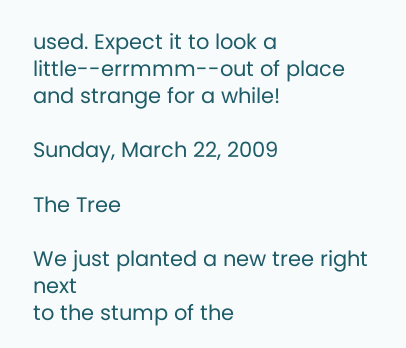used. Expect it to look a little--errmmm--out of place and strange for a while!

Sunday, March 22, 2009

The Tree

We just planted a new tree right next
to the stump of the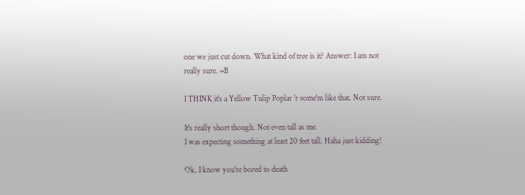one we just cut down. What kind of tree is it? Answer: I am not really sure. =B

I THINK it's a Yellow Tulip Poplar 'r some'm like that. Not sure.

It's really short though. Not even tall as me.
I was expecting something at least 20 feet tall. Haha just kidding!

Ok, I know you're bored to death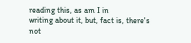reading this, as am I in
writing about it, but, fact is, there's
not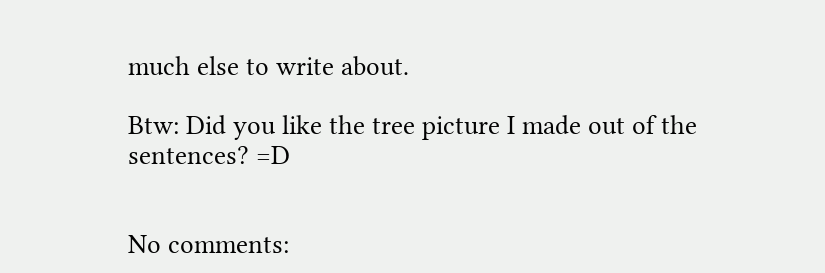much else to write about.

Btw: Did you like the tree picture I made out of the sentences? =D


No comments: